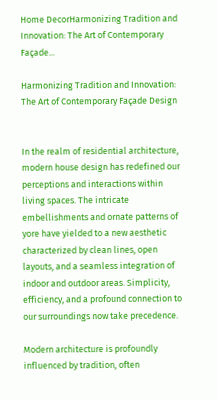Home DecorHarmonizing Tradition and Innovation: The Art of Contemporary Façade...

Harmonizing Tradition and Innovation: The Art of Contemporary Façade Design


In the realm of residential architecture, modern house design has redefined our perceptions and interactions within living spaces. The intricate embellishments and ornate patterns of yore have yielded to a new aesthetic characterized by clean lines, open layouts, and a seamless integration of indoor and outdoor areas. Simplicity, efficiency, and a profound connection to our surroundings now take precedence.

Modern architecture is profoundly influenced by tradition, often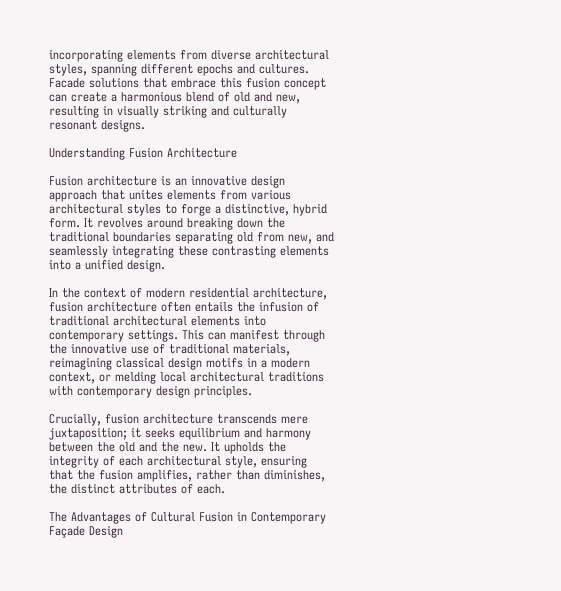incorporating elements from diverse architectural styles, spanning different epochs and cultures. Facade solutions that embrace this fusion concept can create a harmonious blend of old and new, resulting in visually striking and culturally resonant designs.

Understanding Fusion Architecture

Fusion architecture is an innovative design approach that unites elements from various architectural styles to forge a distinctive, hybrid form. It revolves around breaking down the traditional boundaries separating old from new, and seamlessly integrating these contrasting elements into a unified design.

In the context of modern residential architecture, fusion architecture often entails the infusion of traditional architectural elements into contemporary settings. This can manifest through the innovative use of traditional materials, reimagining classical design motifs in a modern context, or melding local architectural traditions with contemporary design principles.

Crucially, fusion architecture transcends mere juxtaposition; it seeks equilibrium and harmony between the old and the new. It upholds the integrity of each architectural style, ensuring that the fusion amplifies, rather than diminishes, the distinct attributes of each.

The Advantages of Cultural Fusion in Contemporary Façade Design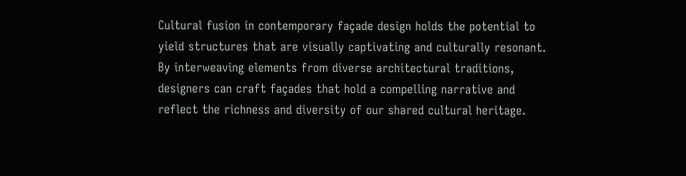Cultural fusion in contemporary façade design holds the potential to yield structures that are visually captivating and culturally resonant. By interweaving elements from diverse architectural traditions, designers can craft façades that hold a compelling narrative and reflect the richness and diversity of our shared cultural heritage.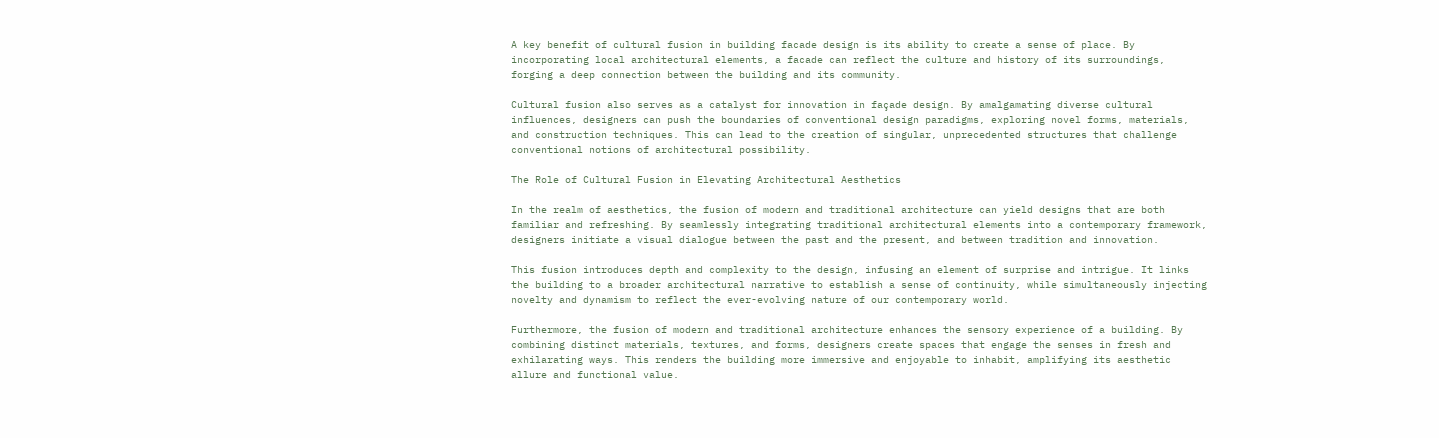A key benefit of cultural fusion in building facade design is its ability to create a sense of place. By incorporating local architectural elements, a facade can reflect the culture and history of its surroundings, forging a deep connection between the building and its community.

Cultural fusion also serves as a catalyst for innovation in façade design. By amalgamating diverse cultural influences, designers can push the boundaries of conventional design paradigms, exploring novel forms, materials, and construction techniques. This can lead to the creation of singular, unprecedented structures that challenge conventional notions of architectural possibility.

The Role of Cultural Fusion in Elevating Architectural Aesthetics

In the realm of aesthetics, the fusion of modern and traditional architecture can yield designs that are both familiar and refreshing. By seamlessly integrating traditional architectural elements into a contemporary framework, designers initiate a visual dialogue between the past and the present, and between tradition and innovation.

This fusion introduces depth and complexity to the design, infusing an element of surprise and intrigue. It links the building to a broader architectural narrative to establish a sense of continuity, while simultaneously injecting novelty and dynamism to reflect the ever-evolving nature of our contemporary world.

Furthermore, the fusion of modern and traditional architecture enhances the sensory experience of a building. By combining distinct materials, textures, and forms, designers create spaces that engage the senses in fresh and exhilarating ways. This renders the building more immersive and enjoyable to inhabit, amplifying its aesthetic allure and functional value.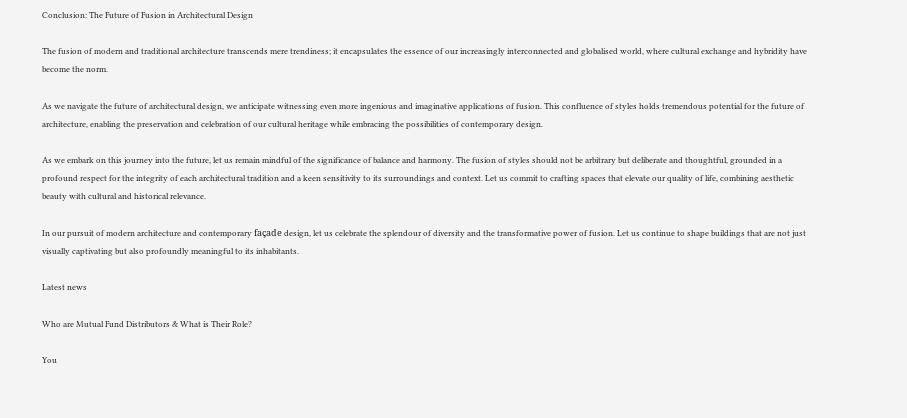Conclusion: The Future of Fusion in Architectural Design

The fusion of modern and traditional architecture transcends mere trendiness; it encapsulates the essence of our increasingly interconnected and globalised world, where cultural exchange and hybridity have become the norm.

As we navigate the future of architectural design, we anticipate witnessing even more ingenious and imaginative applications of fusion. This confluence of styles holds tremendous potential for the future of architecture, enabling the preservation and celebration of our cultural heritage while embracing the possibilities of contemporary design.

As we embark on this journey into the future, let us remain mindful of the significance of balance and harmony. The fusion of styles should not be arbitrary but deliberate and thoughtful, grounded in a profound respect for the integrity of each architectural tradition and a keen sensitivity to its surroundings and context. Let us commit to crafting spaces that elevate our quality of life, combining aesthetic beauty with cultural and historical relevance.

In our pursuit of modern architecture and contemporary façade design, let us celebrate the splendour of diversity and the transformative power of fusion. Let us continue to shape buildings that are not just visually captivating but also profoundly meaningful to its inhabitants.

Latest news

Who are Mutual Fund Distributors & What is Their Role?

You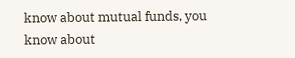know about mutual funds, you know about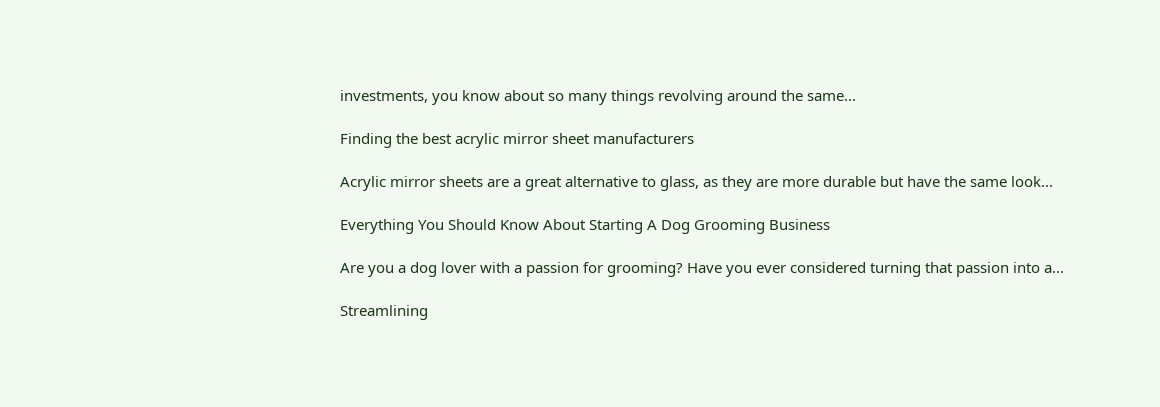investments, you know about so many things revolving around the same...

Finding the best acrylic mirror sheet manufacturers

Acrylic mirror sheets are a great alternative to glass, as they are more durable but have the same look...

Everything You Should Know About Starting A Dog Grooming Business

Are you a dog lover with a passion for grooming? Have you ever considered turning that passion into a...

Streamlining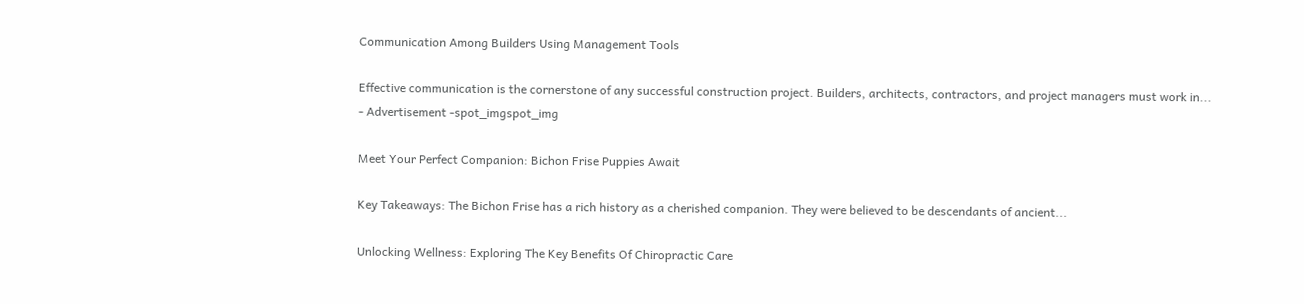Communication Among Builders Using Management Tools

Effective communication is the cornerstone of any successful construction project. Builders, architects, contractors, and project managers must work in...
- Advertisement -spot_imgspot_img

Meet Your Perfect Companion: Bichon Frise Puppies Await

Key Takeaways: The Bichon Frise has a rich history as a cherished companion. They were believed to be descendants of ancient...

Unlocking Wellness: Exploring The Key Benefits Of Chiropractic Care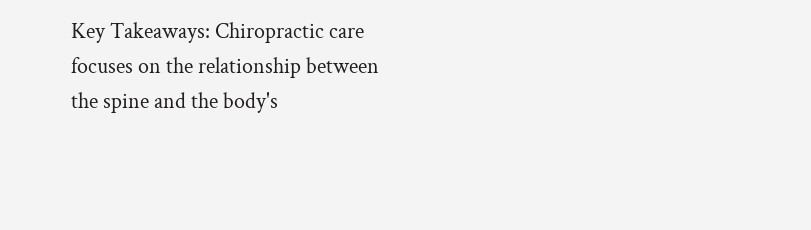Key Takeaways: Chiropractic care focuses on the relationship between the spine and the body's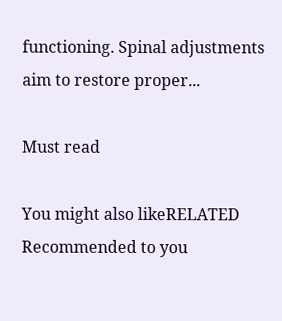functioning. Spinal adjustments aim to restore proper...

Must read

You might also likeRELATED
Recommended to you